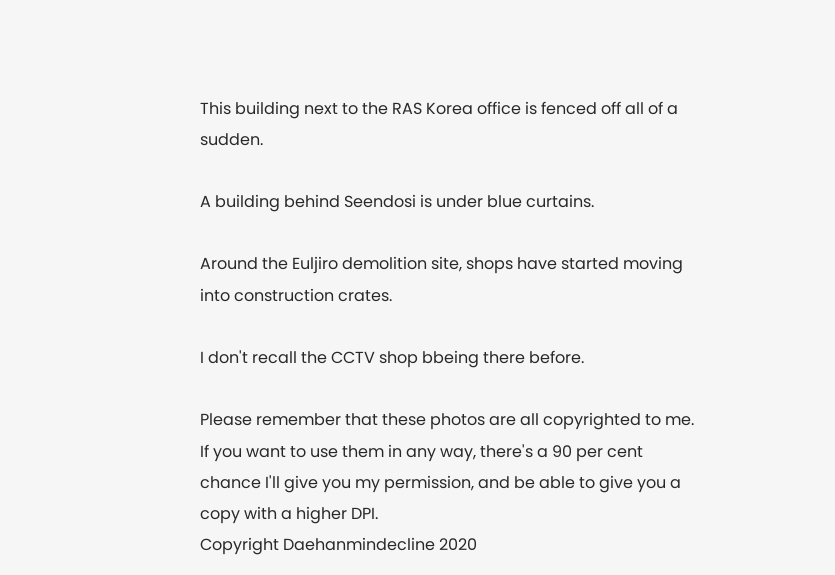This building next to the RAS Korea office is fenced off all of a sudden.

A building behind Seendosi is under blue curtains.

Around the Euljiro demolition site, shops have started moving into construction crates.

I don't recall the CCTV shop bbeing there before.

Please remember that these photos are all copyrighted to me. If you want to use them in any way, there's a 90 per cent chance I'll give you my permission, and be able to give you a copy with a higher DPI.
Copyright Daehanmindecline 2020